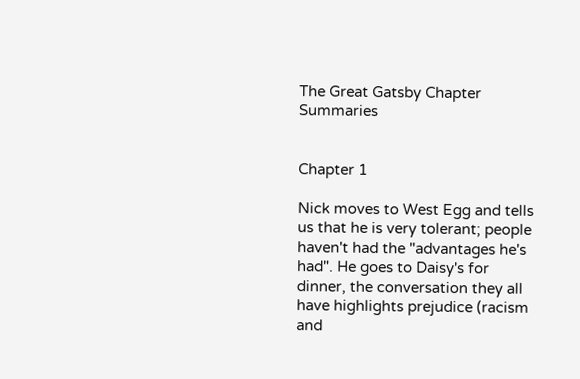The Great Gatsby Chapter Summaries


Chapter 1

Nick moves to West Egg and tells us that he is very tolerant; people haven't had the "advantages he's had". He goes to Daisy's for dinner, the conversation they all have highlights prejudice (racism and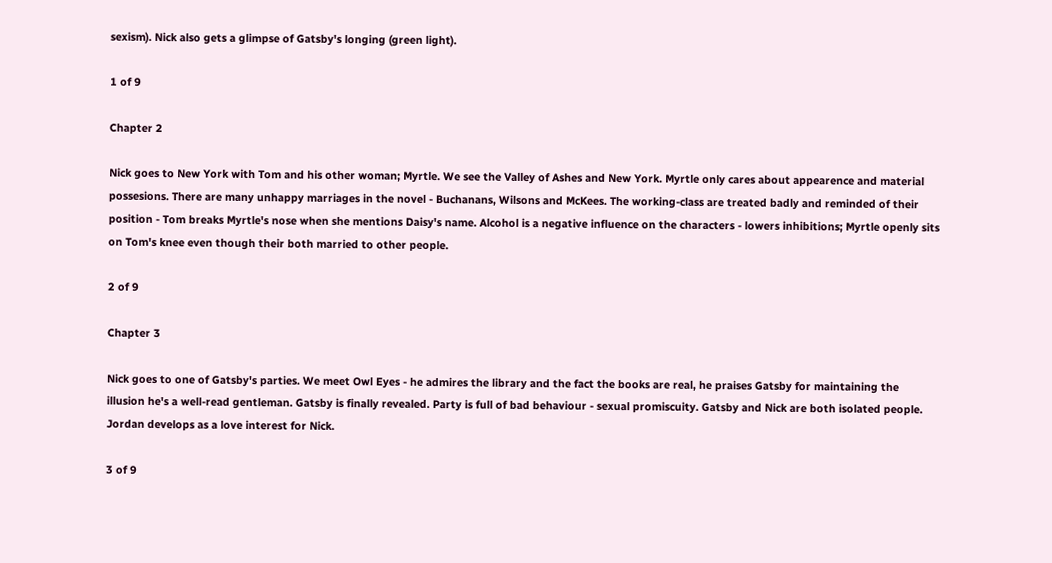sexism). Nick also gets a glimpse of Gatsby's longing (green light).

1 of 9

Chapter 2

Nick goes to New York with Tom and his other woman; Myrtle. We see the Valley of Ashes and New York. Myrtle only cares about appearence and material possesions. There are many unhappy marriages in the novel - Buchanans, Wilsons and McKees. The working-class are treated badly and reminded of their position - Tom breaks Myrtle's nose when she mentions Daisy's name. Alcohol is a negative influence on the characters - lowers inhibitions; Myrtle openly sits on Tom's knee even though their both married to other people.

2 of 9

Chapter 3

Nick goes to one of Gatsby's parties. We meet Owl Eyes - he admires the library and the fact the books are real, he praises Gatsby for maintaining the illusion he's a well-read gentleman. Gatsby is finally revealed. Party is full of bad behaviour - sexual promiscuity. Gatsby and Nick are both isolated people. Jordan develops as a love interest for Nick.

3 of 9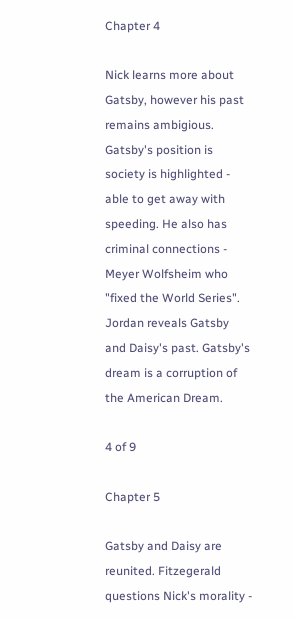Chapter 4

Nick learns more about Gatsby, however his past remains ambigious. Gatsby's position is society is highlighted - able to get away with speeding. He also has criminal connections - Meyer Wolfsheim who "fixed the World Series". Jordan reveals Gatsby and Daisy's past. Gatsby's dream is a corruption of the American Dream.

4 of 9

Chapter 5

Gatsby and Daisy are reunited. Fitzegerald questions Nick's morality -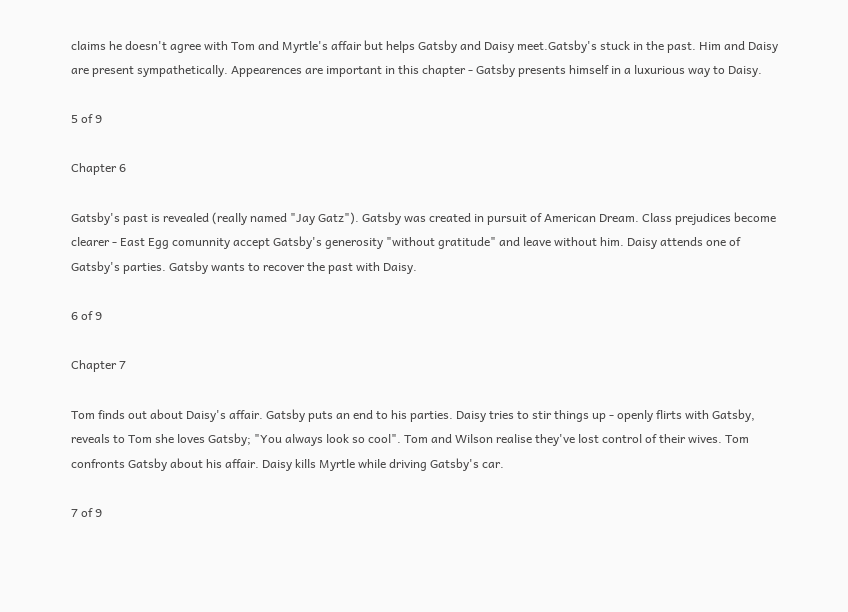claims he doesn't agree with Tom and Myrtle's affair but helps Gatsby and Daisy meet.Gatsby's stuck in the past. Him and Daisy are present sympathetically. Appearences are important in this chapter - Gatsby presents himself in a luxurious way to Daisy.

5 of 9

Chapter 6

Gatsby's past is revealed (really named "Jay Gatz"). Gatsby was created in pursuit of American Dream. Class prejudices become clearer - East Egg comunnity accept Gatsby's generosity "without gratitude" and leave without him. Daisy attends one of Gatsby's parties. Gatsby wants to recover the past with Daisy.

6 of 9

Chapter 7

Tom finds out about Daisy's affair. Gatsby puts an end to his parties. Daisy tries to stir things up - openly flirts with Gatsby, reveals to Tom she loves Gatsby; "You always look so cool". Tom and Wilson realise they've lost control of their wives. Tom confronts Gatsby about his affair. Daisy kills Myrtle while driving Gatsby's car.

7 of 9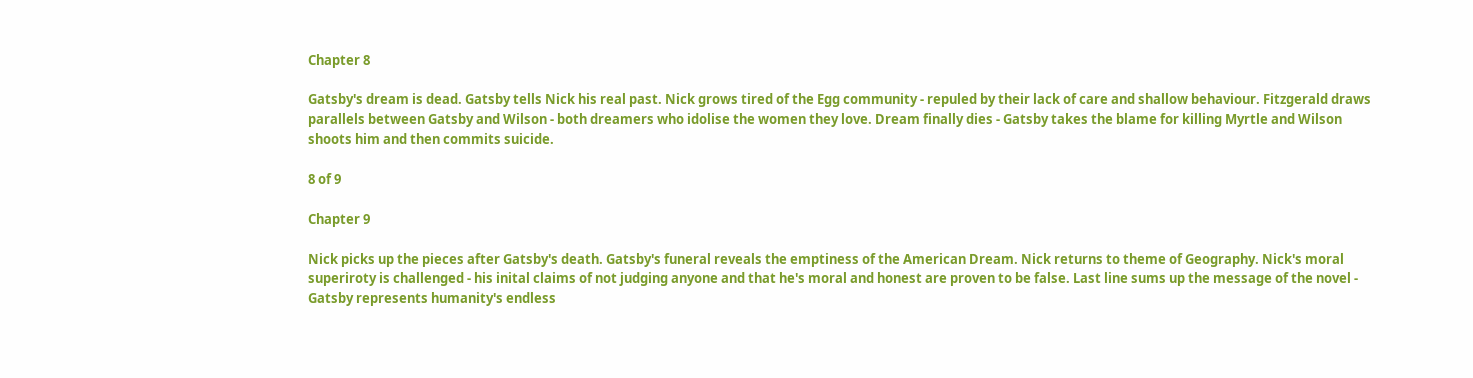Chapter 8

Gatsby's dream is dead. Gatsby tells Nick his real past. Nick grows tired of the Egg community - repuled by their lack of care and shallow behaviour. Fitzgerald draws parallels between Gatsby and Wilson - both dreamers who idolise the women they love. Dream finally dies - Gatsby takes the blame for killing Myrtle and Wilson shoots him and then commits suicide.

8 of 9

Chapter 9

Nick picks up the pieces after Gatsby's death. Gatsby's funeral reveals the emptiness of the American Dream. Nick returns to theme of Geography. Nick's moral superiroty is challenged - his inital claims of not judging anyone and that he's moral and honest are proven to be false. Last line sums up the message of the novel - Gatsby represents humanity's endless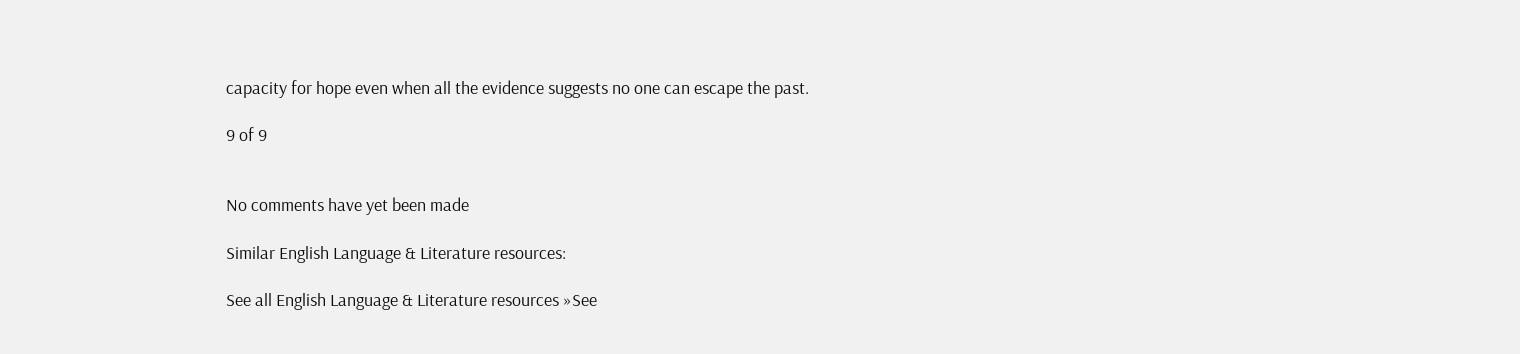capacity for hope even when all the evidence suggests no one can escape the past.

9 of 9


No comments have yet been made

Similar English Language & Literature resources:

See all English Language & Literature resources »See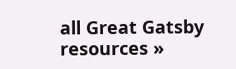all Great Gatsby resources »